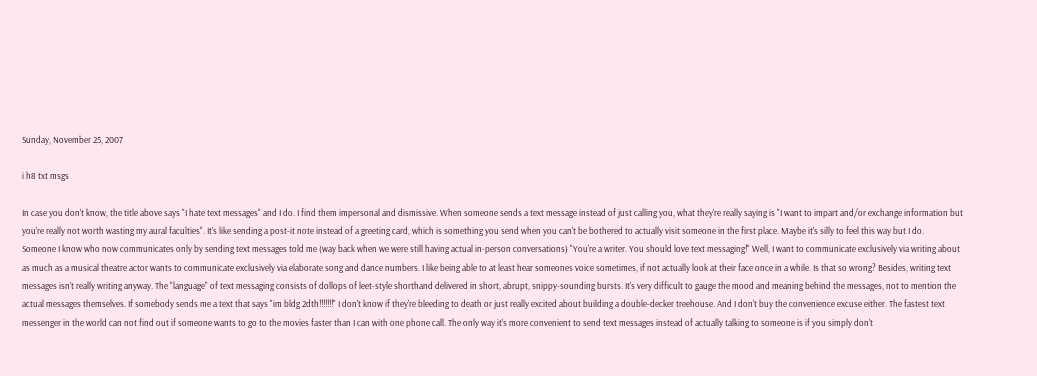Sunday, November 25, 2007

i h8 txt msgs

In case you don't know, the title above says "I hate text messages" and I do. I find them impersonal and dismissive. When someone sends a text message instead of just calling you, what they're really saying is "I want to impart and/or exchange information but you're really not worth wasting my aural faculties". It's like sending a post-it note instead of a greeting card, which is something you send when you can't be bothered to actually visit someone in the first place. Maybe it's silly to feel this way but I do.
Someone I know who now communicates only by sending text messages told me (way back when we were still having actual in-person conversations) "You're a writer. You should love text messaging!" Well, I want to communicate exclusively via writing about as much as a musical theatre actor wants to communicate exclusively via elaborate song and dance numbers. I like being able to at least hear someones voice sometimes, if not actually look at their face once in a while. Is that so wrong? Besides, writing text messages isn't really writing anyway. The "language" of text messaging consists of dollops of leet-style shorthand delivered in short, abrupt, snippy-sounding bursts. It's very difficult to gauge the mood and meaning behind the messages, not to mention the actual messages themselves. If somebody sends me a text that says "im bldg 2dth!!!!!!!" I don't know if they're bleeding to death or just really excited about building a double-decker treehouse. And I don't buy the convenience excuse either. The fastest text messenger in the world can not find out if someone wants to go to the movies faster than I can with one phone call. The only way it's more convenient to send text messages instead of actually talking to someone is if you simply don't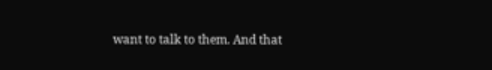want to talk to them. And that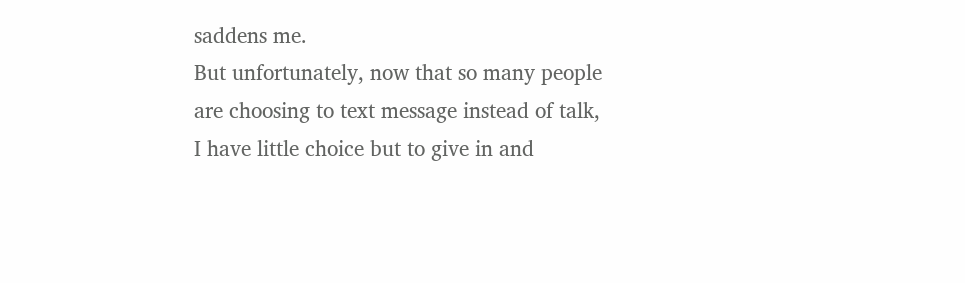saddens me.
But unfortunately, now that so many people are choosing to text message instead of talk, I have little choice but to give in and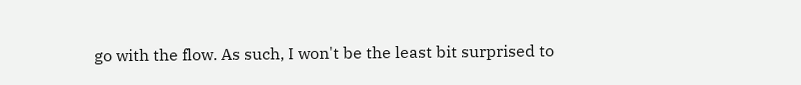go with the flow. As such, I won't be the least bit surprised to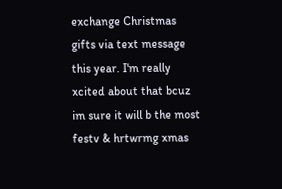exchange Christmas gifts via text message this year. I'm really xcited about that bcuz im sure it will b the most festv & hrtwrmg xmas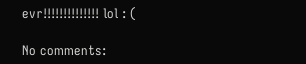evr!!!!!!!!!!!!!! lol : (

No comments: